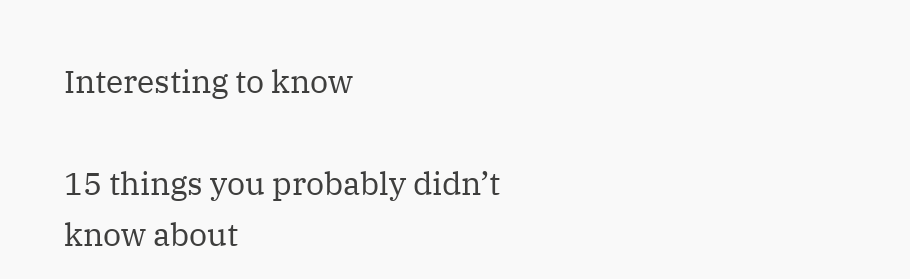Interesting to know

15 things you probably didn’t know about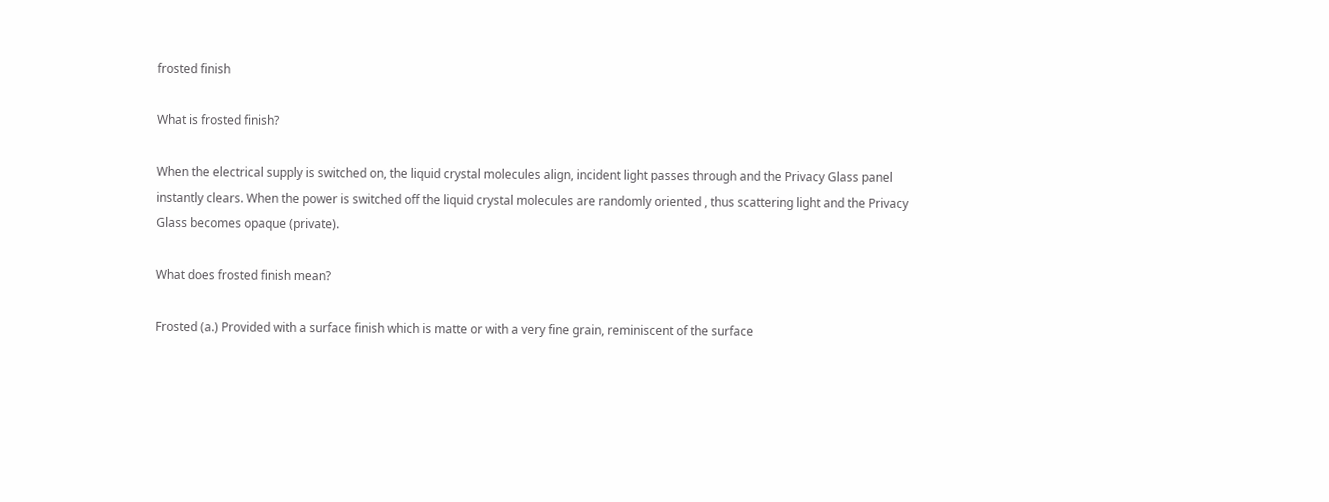frosted finish

What is frosted finish?

When the electrical supply is switched on, the liquid crystal molecules align, incident light passes through and the Privacy Glass panel instantly clears. When the power is switched off the liquid crystal molecules are randomly oriented , thus scattering light and the Privacy Glass becomes opaque (private).

What does frosted finish mean?

Frosted (a.) Provided with a surface finish which is matte or with a very fine grain, reminiscent of the surface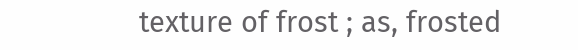texture of frost ; as, frosted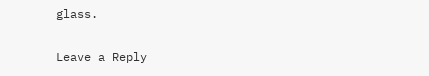glass.

Leave a Reply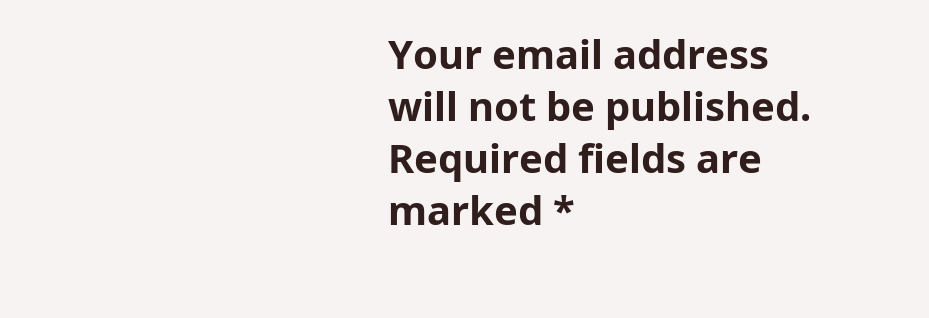Your email address will not be published. Required fields are marked *